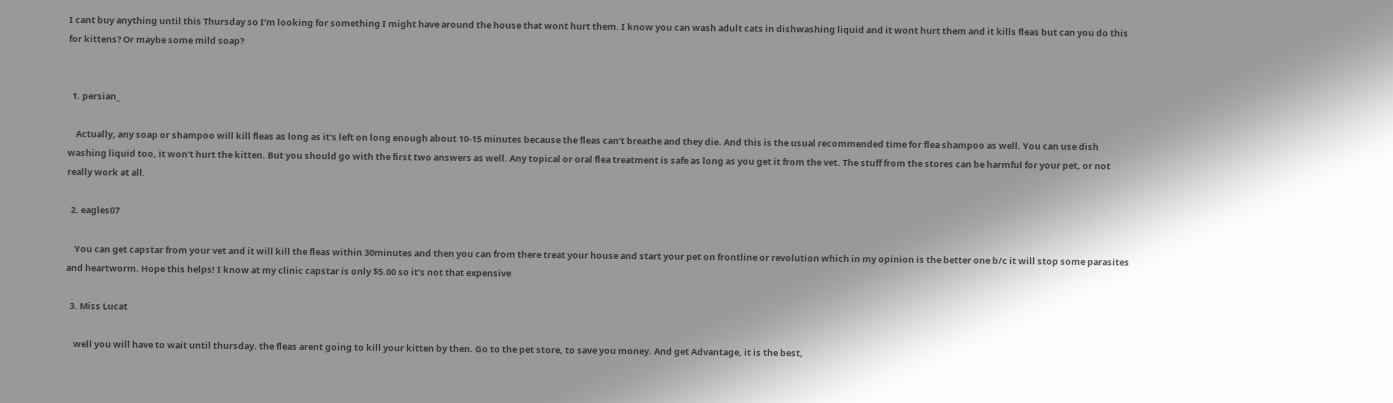I cant buy anything until this Thursday so I’m looking for something I might have around the house that wont hurt them. I know you can wash adult cats in dishwashing liquid and it wont hurt them and it kills fleas but can you do this for kittens? Or maybe some mild soap?


  1. persian_

    Actually, any soap or shampoo will kill fleas as long as it’s left on long enough about 10-15 minutes because the fleas can’t breathe and they die. And this is the usual recommended time for flea shampoo as well. You can use dish washing liquid too, it won’t hurt the kitten. But you should go with the first two answers as well. Any topical or oral flea treatment is safe as long as you get it from the vet. The stuff from the stores can be harmful for your pet, or not really work at all.

  2. eagles07

    You can get capstar from your vet and it will kill the fleas within 30minutes and then you can from there treat your house and start your pet on frontline or revolution which in my opinion is the better one b/c it will stop some parasites and heartworm. Hope this helps! I know at my clinic capstar is only $5.00 so it’s not that expensive

  3. Miss Lucat

    well you will have to wait until thursday. the fleas arent going to kill your kitten by then. Go to the pet store, to save you money. And get Advantage, it is the best,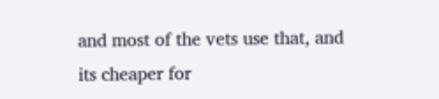and most of the vets use that, and its cheaper for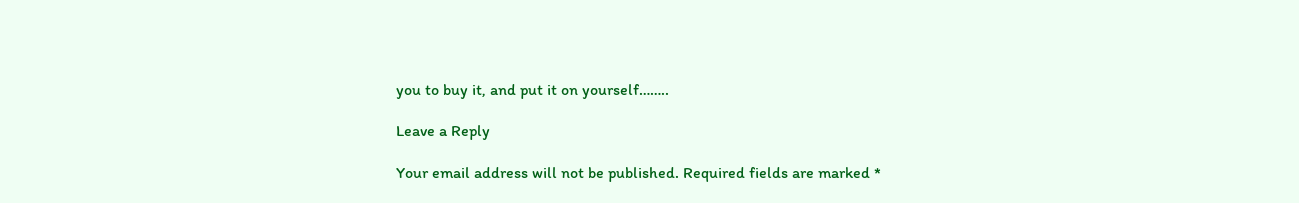you to buy it, and put it on yourself……..

Leave a Reply

Your email address will not be published. Required fields are marked *